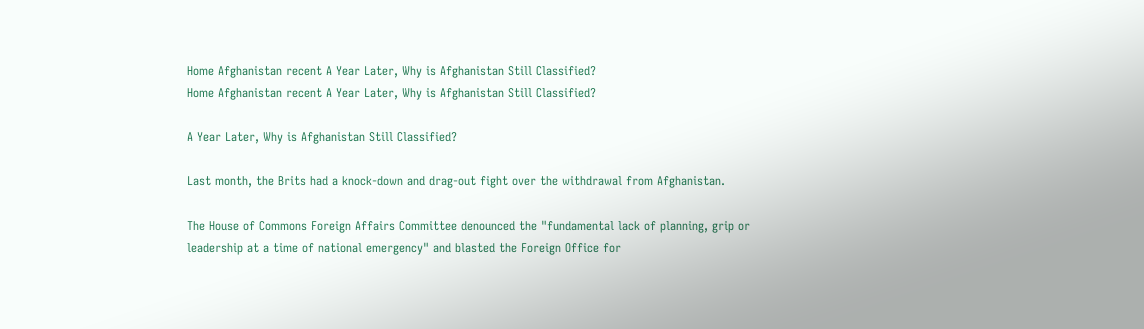Home Afghanistan recent A Year Later, Why is Afghanistan Still Classified?
Home Afghanistan recent A Year Later, Why is Afghanistan Still Classified?

A Year Later, Why is Afghanistan Still Classified?

Last month, the Brits had a knock-down and drag-out fight over the withdrawal from Afghanistan.

The House of Commons Foreign Affairs Committee denounced the "fundamental lack of planning, grip or leadership at a time of national emergency" and blasted the Foreign Office for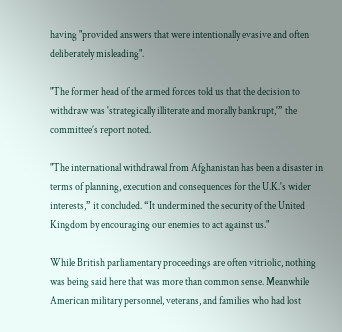having "provided answers that were intentionally evasive and often deliberately misleading".

"The former head of the armed forces told us that the decision to withdraw was 'strategically illiterate and morally bankrupt,'” the committee’s report noted.

"The international withdrawal from Afghanistan has been a disaster in terms of planning, execution and consequences for the U.K.'s wider interests,” it concluded. “It undermined the security of the United Kingdom by encouraging our enemies to act against us."

While British parliamentary proceedings are often vitriolic, nothing was being said here that was more than common sense. Meanwhile American military personnel, veterans, and families who had lost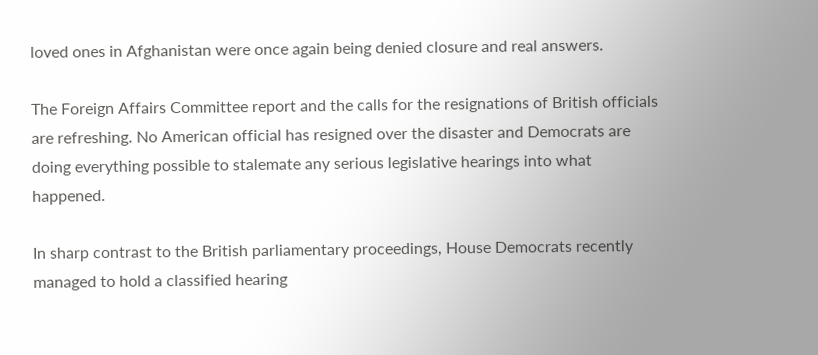loved ones in Afghanistan were once again being denied closure and real answers.

The Foreign Affairs Committee report and the calls for the resignations of British officials are refreshing. No American official has resigned over the disaster and Democrats are doing everything possible to stalemate any serious legislative hearings into what happened.

In sharp contrast to the British parliamentary proceedings, House Democrats recently managed to hold a classified hearing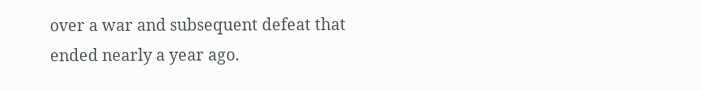over a war and subsequent defeat that ended nearly a year ago.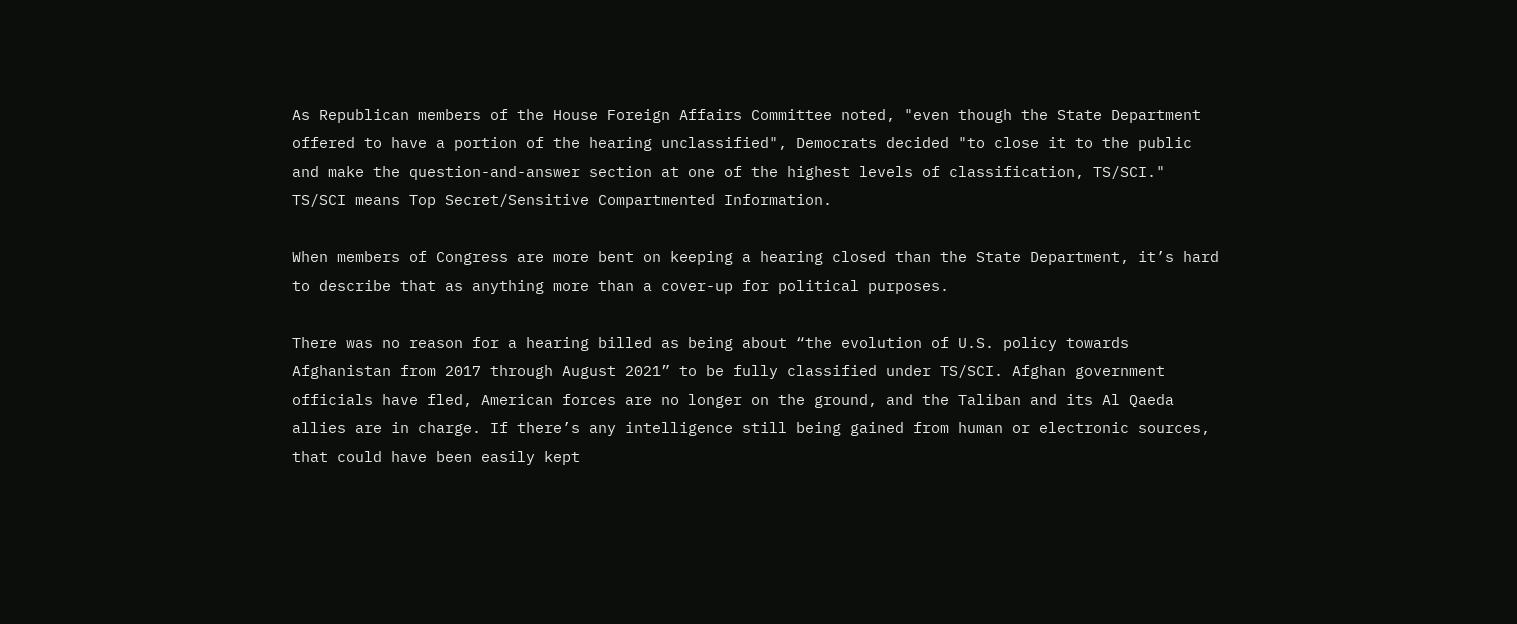As Republican members of the House Foreign Affairs Committee noted, "even though the State Department offered to have a portion of the hearing unclassified", Democrats decided "to close it to the public and make the question-and-answer section at one of the highest levels of classification, TS/SCI." TS/SCI means Top Secret/Sensitive Compartmented Information.

When members of Congress are more bent on keeping a hearing closed than the State Department, it’s hard to describe that as anything more than a cover-up for political purposes.

There was no reason for a hearing billed as being about “the evolution of U.S. policy towards Afghanistan from 2017 through August 2021” to be fully classified under TS/SCI. Afghan government officials have fled, American forces are no longer on the ground, and the Taliban and its Al Qaeda allies are in charge. If there’s any intelligence still being gained from human or electronic sources, that could have been easily kept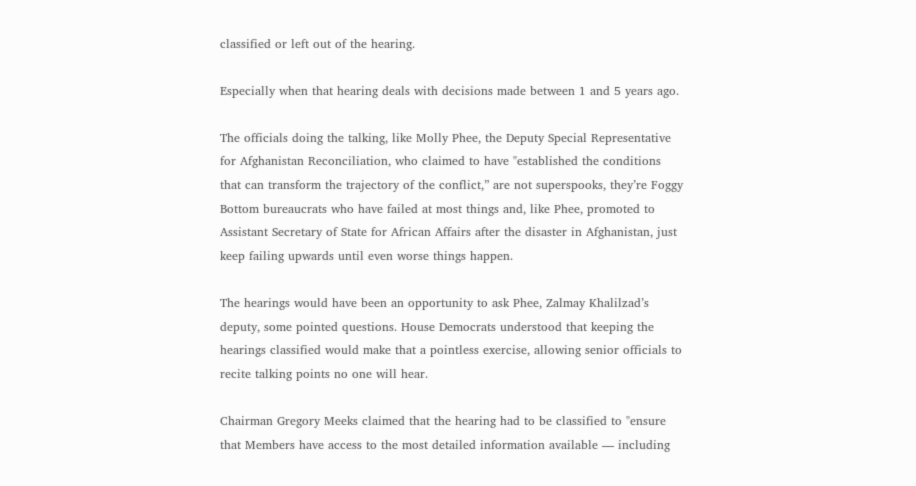classified or left out of the hearing.

Especially when that hearing deals with decisions made between 1 and 5 years ago.

The officials doing the talking, like Molly Phee, the Deputy Special Representative for Afghanistan Reconciliation, who claimed to have "established the conditions that can transform the trajectory of the conflict,” are not superspooks, they’re Foggy Bottom bureaucrats who have failed at most things and, like Phee, promoted to Assistant Secretary of State for African Affairs after the disaster in Afghanistan, just keep failing upwards until even worse things happen.

The hearings would have been an opportunity to ask Phee, Zalmay Khalilzad’s deputy, some pointed questions. House Democrats understood that keeping the hearings classified would make that a pointless exercise, allowing senior officials to recite talking points no one will hear.

Chairman Gregory Meeks claimed that the hearing had to be classified to "ensure that Members have access to the most detailed information available — including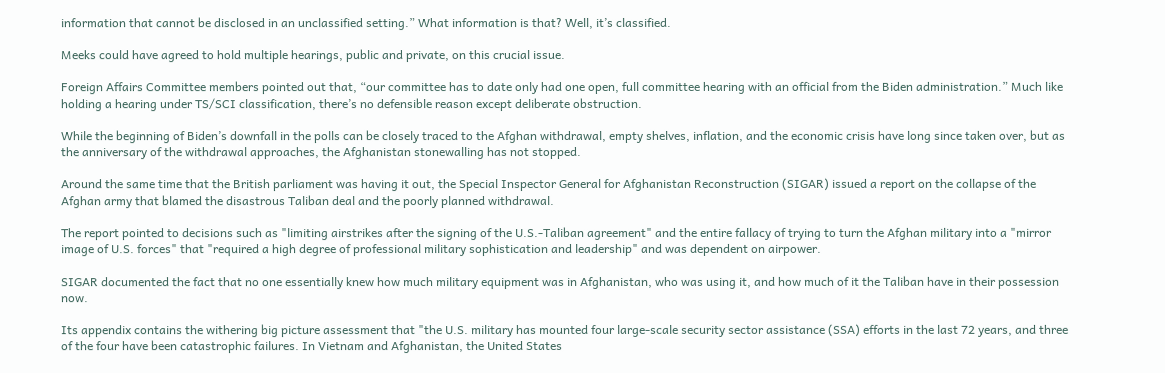information that cannot be disclosed in an unclassified setting.” What information is that? Well, it’s classified.

Meeks could have agreed to hold multiple hearings, public and private, on this crucial issue.

Foreign Affairs Committee members pointed out that, “our committee has to date only had one open, full committee hearing with an official from the Biden administration.” Much like holding a hearing under TS/SCI classification, there’s no defensible reason except deliberate obstruction.

While the beginning of Biden’s downfall in the polls can be closely traced to the Afghan withdrawal, empty shelves, inflation, and the economic crisis have long since taken over, but as the anniversary of the withdrawal approaches, the Afghanistan stonewalling has not stopped.

Around the same time that the British parliament was having it out, the Special Inspector General for Afghanistan Reconstruction (SIGAR) issued a report on the collapse of the Afghan army that blamed the disastrous Taliban deal and the poorly planned withdrawal.

The report pointed to decisions such as "limiting airstrikes after the signing of the U.S.-Taliban agreement" and the entire fallacy of trying to turn the Afghan military into a "mirror image of U.S. forces" that "required a high degree of professional military sophistication and leadership" and was dependent on airpower.

SIGAR documented the fact that no one essentially knew how much military equipment was in Afghanistan, who was using it, and how much of it the Taliban have in their possession now.

Its appendix contains the withering big picture assessment that "the U.S. military has mounted four large-scale security sector assistance (SSA) efforts in the last 72 years, and three of the four have been catastrophic failures. In Vietnam and Afghanistan, the United States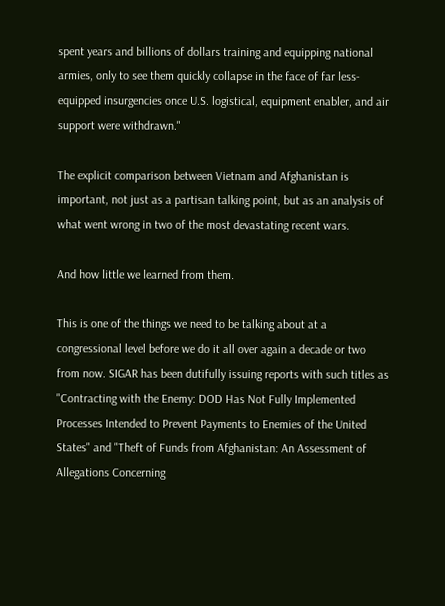spent years and billions of dollars training and equipping national armies, only to see them quickly collapse in the face of far less-equipped insurgencies once U.S. logistical, equipment enabler, and air support were withdrawn."

The explicit comparison between Vietnam and Afghanistan is important, not just as a partisan talking point, but as an analysis of what went wrong in two of the most devastating recent wars.

And how little we learned from them.

This is one of the things we need to be talking about at a congressional level before we do it all over again a decade or two from now. SIGAR has been dutifully issuing reports with such titles as "Contracting with the Enemy: DOD Has Not Fully Implemented Processes Intended to Prevent Payments to Enemies of the United States" and "Theft of Funds from Afghanistan: An Assessment of Allegations Concerning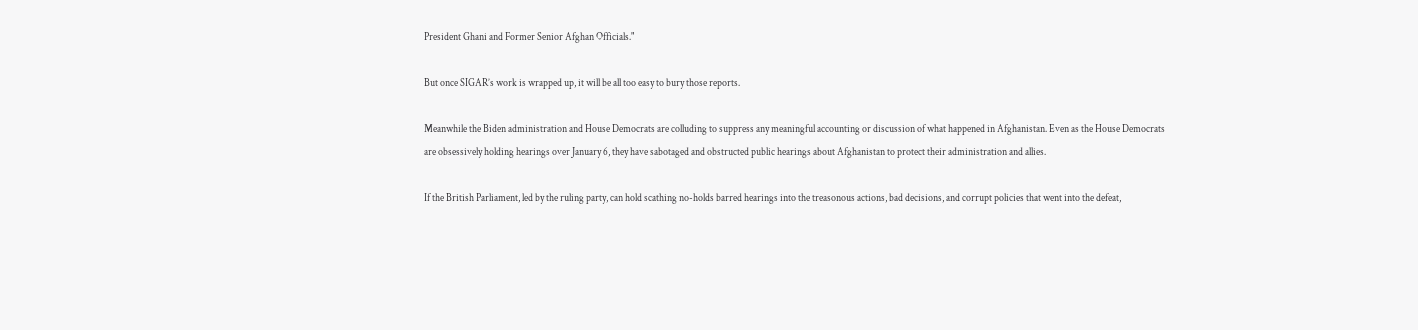President Ghani and Former Senior Afghan Officials."

But once SIGAR’s work is wrapped up, it will be all too easy to bury those reports.

Meanwhile the Biden administration and House Democrats are colluding to suppress any meaningful accounting or discussion of what happened in Afghanistan. Even as the House Democrats are obsessively holding hearings over January 6, they have sabotaged and obstructed public hearings about Afghanistan to protect their administration and allies.

If the British Parliament, led by the ruling party, can hold scathing no-holds barred hearings into the treasonous actions, bad decisions, and corrupt policies that went into the defeat,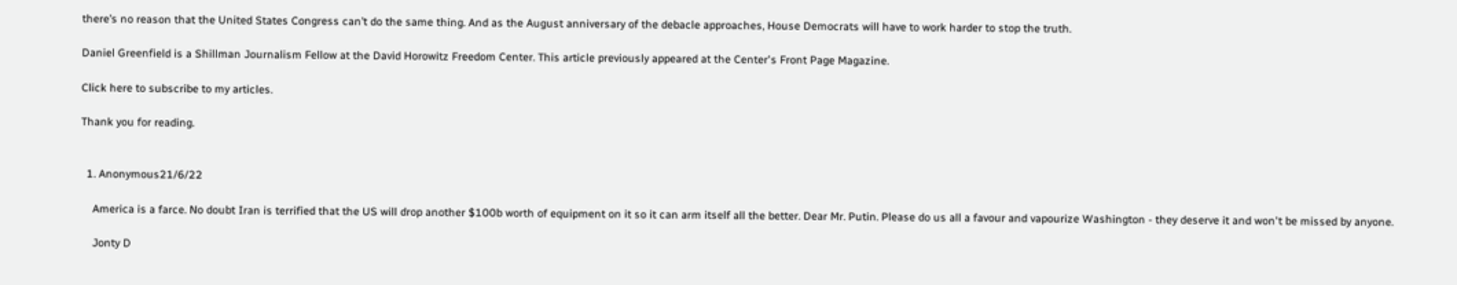there’s no reason that the United States Congress can’t do the same thing. And as the August anniversary of the debacle approaches, House Democrats will have to work harder to stop the truth.

Daniel Greenfield is a Shillman Journalism Fellow at the David Horowitz Freedom Center. This article previously appeared at the Center's Front Page Magazine.

Click here to subscribe to my articles.

Thank you for reading.


  1. Anonymous21/6/22

    America is a farce. No doubt Iran is terrified that the US will drop another $100b worth of equipment on it so it can arm itself all the better. Dear Mr. Putin. Please do us all a favour and vapourize Washington - they deserve it and won't be missed by anyone.

    Jonty D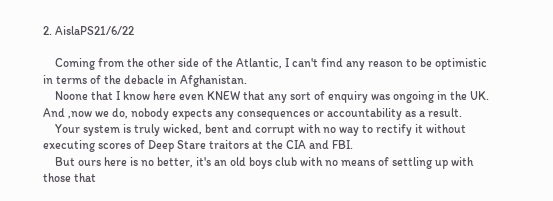2. AislaPS21/6/22

    Coming from the other side of the Atlantic, I can't find any reason to be optimistic in terms of the debacle in Afghanistan.
    Noone that I know here even KNEW that any sort of enquiry was ongoing in the UK. And ,now we do, nobody expects any consequences or accountability as a result.
    Your system is truly wicked, bent and corrupt with no way to rectify it without executing scores of Deep Stare traitors at the CIA and FBI.
    But ours here is no better, it's an old boys club with no means of settling up with those that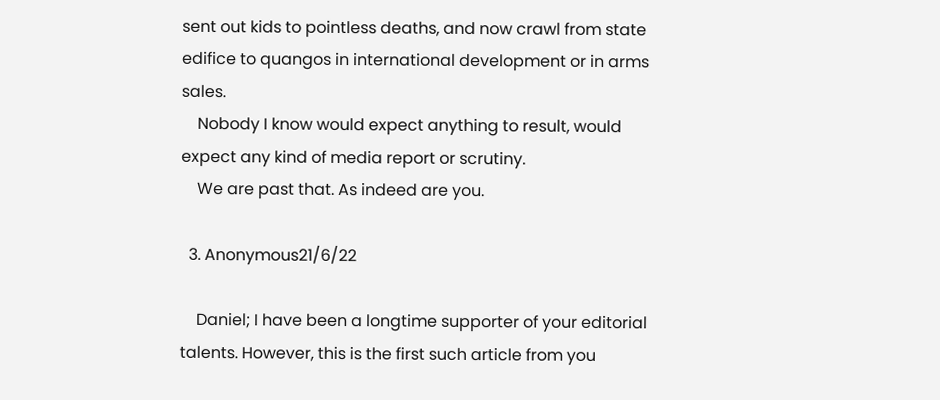sent out kids to pointless deaths, and now crawl from state edifice to quangos in international development or in arms sales.
    Nobody I know would expect anything to result, would expect any kind of media report or scrutiny.
    We are past that. As indeed are you.

  3. Anonymous21/6/22

    Daniel; I have been a longtime supporter of your editorial talents. However, this is the first such article from you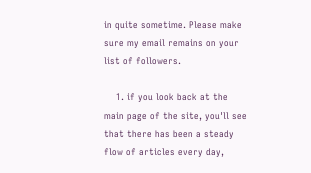in quite sometime. Please make sure my email remains on your list of followers.

    1. if you look back at the main page of the site, you'll see that there has been a steady flow of articles every day,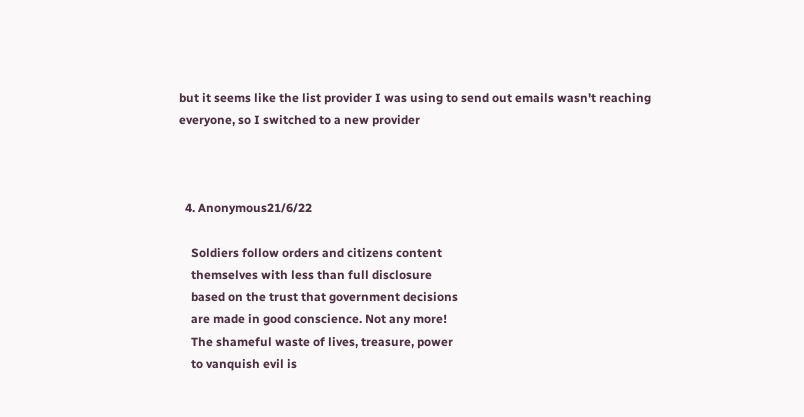but it seems like the list provider I was using to send out emails wasn't reaching everyone, so I switched to a new provider



  4. Anonymous21/6/22

    Soldiers follow orders and citizens content
    themselves with less than full disclosure
    based on the trust that government decisions
    are made in good conscience. Not any more!
    The shameful waste of lives, treasure, power
    to vanquish evil is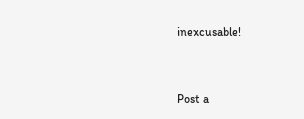inexcusable!



Post a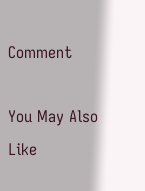Comment

You May Also Like